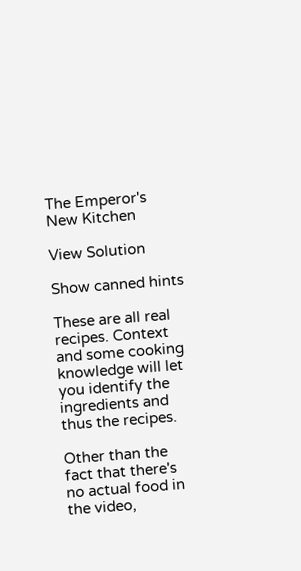The Emperor's New Kitchen

View Solution

Show canned hints

These are all real recipes. Context and some cooking knowledge will let you identify the ingredients and thus the recipes.

Other than the fact that there's no actual food in the video,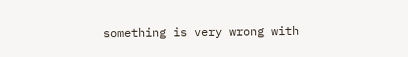something is very wrong with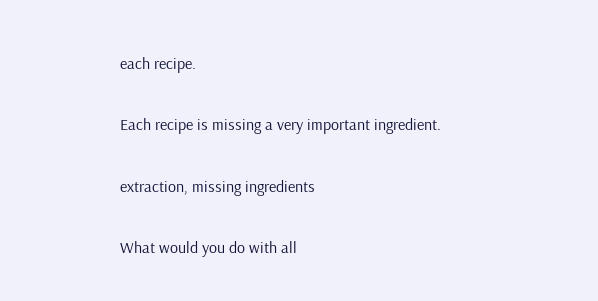each recipe.

Each recipe is missing a very important ingredient.

extraction, missing ingredients

What would you do with all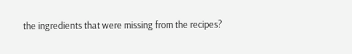the ingredients that were missing from the recipes?